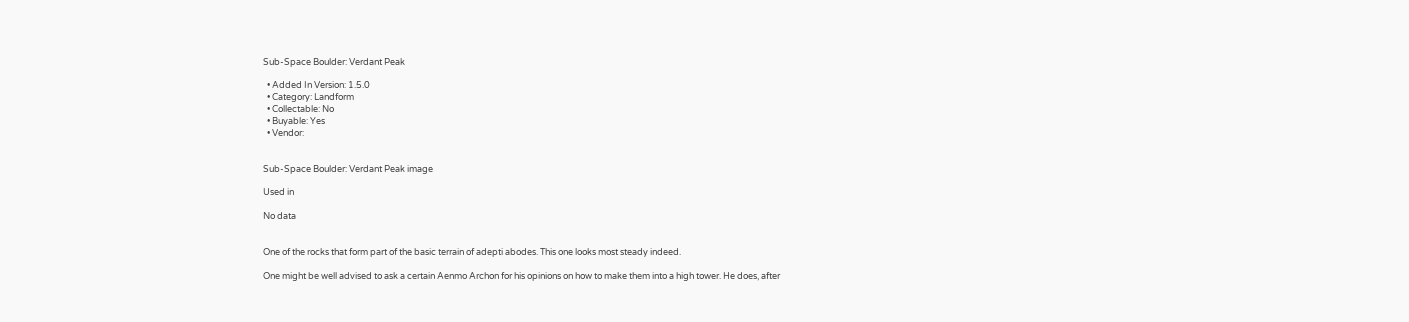Sub-Space Boulder: Verdant Peak

  • Added In Version: 1.5.0
  • Category: Landform
  • Collectable: No
  • Buyable: Yes
  • Vendor:


Sub-Space Boulder: Verdant Peak image

Used in

No data


One of the rocks that form part of the basic terrain of adepti abodes. This one looks most steady indeed.

One might be well advised to ask a certain Aenmo Archon for his opinions on how to make them into a high tower. He does, after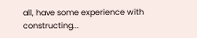all, have some experience with constructing...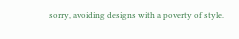sorry, avoiding designs with a poverty of style.